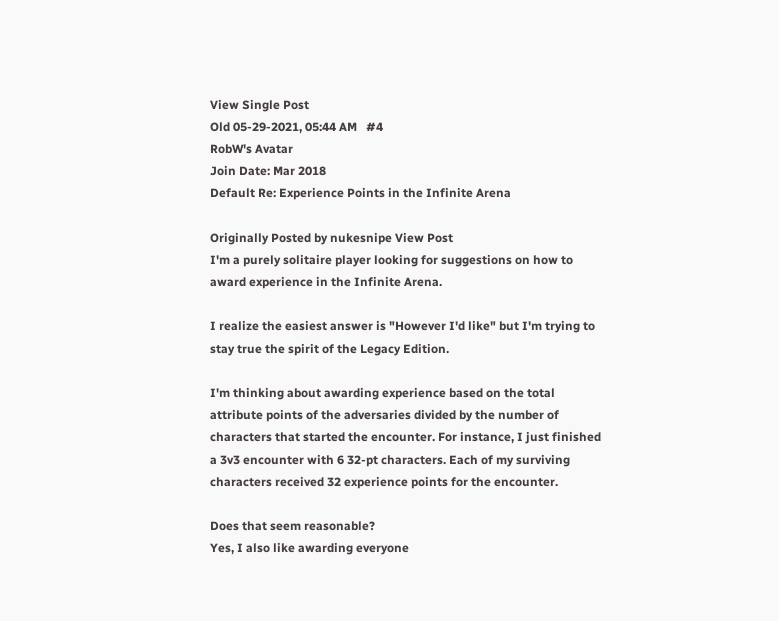View Single Post
Old 05-29-2021, 05:44 AM   #4
RobW's Avatar
Join Date: Mar 2018
Default Re: Experience Points in the Infinite Arena

Originally Posted by nukesnipe View Post
I'm a purely solitaire player looking for suggestions on how to award experience in the Infinite Arena.

I realize the easiest answer is "However I'd like" but I'm trying to stay true the spirit of the Legacy Edition.

I'm thinking about awarding experience based on the total attribute points of the adversaries divided by the number of characters that started the encounter. For instance, I just finished a 3v3 encounter with 6 32-pt characters. Each of my surviving characters received 32 experience points for the encounter.

Does that seem reasonable?
Yes, I also like awarding everyone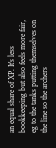an equal share of XP. It's less bookkeeping but also feels more fair, eg to the tanks putting themselves on the line so the archers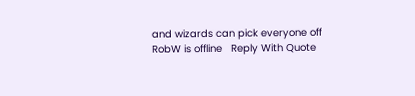and wizards can pick everyone off
RobW is offline   Reply With Quote